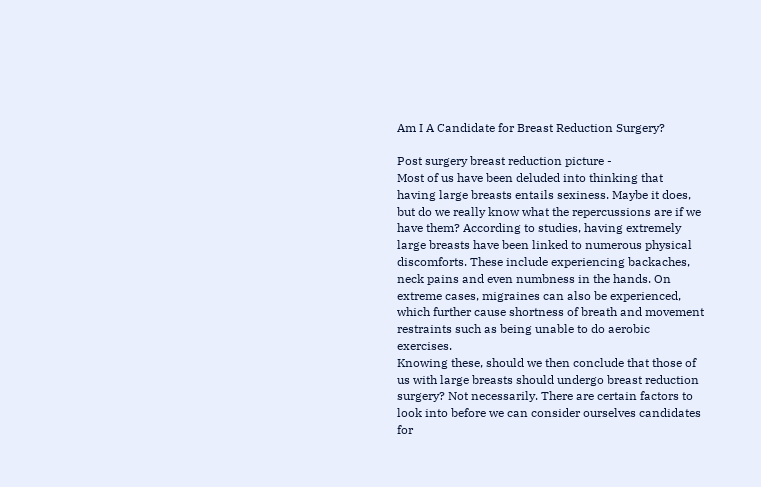Am I A Candidate for Breast Reduction Surgery?

Post surgery breast reduction picture -
Most of us have been deluded into thinking that having large breasts entails sexiness. Maybe it does, but do we really know what the repercussions are if we have them? According to studies, having extremely large breasts have been linked to numerous physical discomforts. These include experiencing backaches, neck pains and even numbness in the hands. On extreme cases, migraines can also be experienced, which further cause shortness of breath and movement restraints such as being unable to do aerobic exercises.
Knowing these, should we then conclude that those of us with large breasts should undergo breast reduction surgery? Not necessarily. There are certain factors to look into before we can consider ourselves candidates for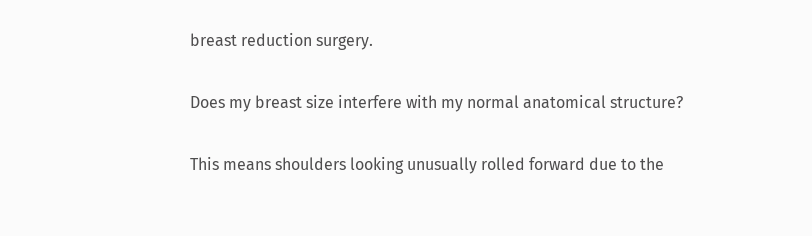breast reduction surgery.

Does my breast size interfere with my normal anatomical structure?

This means shoulders looking unusually rolled forward due to the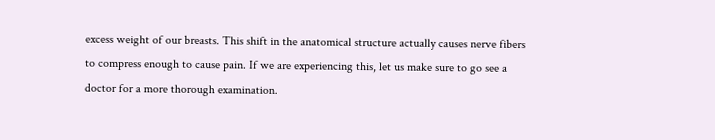excess weight of our breasts. This shift in the anatomical structure actually causes nerve fibers to compress enough to cause pain. If we are experiencing this, let us make sure to go see a doctor for a more thorough examination.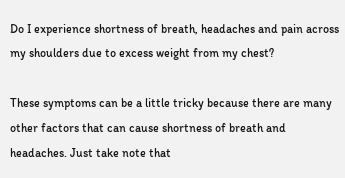Do I experience shortness of breath, headaches and pain across my shoulders due to excess weight from my chest?

These symptoms can be a little tricky because there are many other factors that can cause shortness of breath and headaches. Just take note that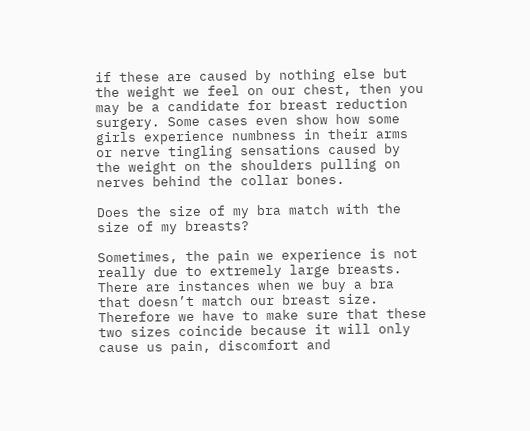if these are caused by nothing else but the weight we feel on our chest, then you may be a candidate for breast reduction surgery. Some cases even show how some girls experience numbness in their arms or nerve tingling sensations caused by the weight on the shoulders pulling on nerves behind the collar bones.

Does the size of my bra match with the size of my breasts?

Sometimes, the pain we experience is not really due to extremely large breasts. There are instances when we buy a bra that doesn’t match our breast size. Therefore we have to make sure that these two sizes coincide because it will only cause us pain, discomfort and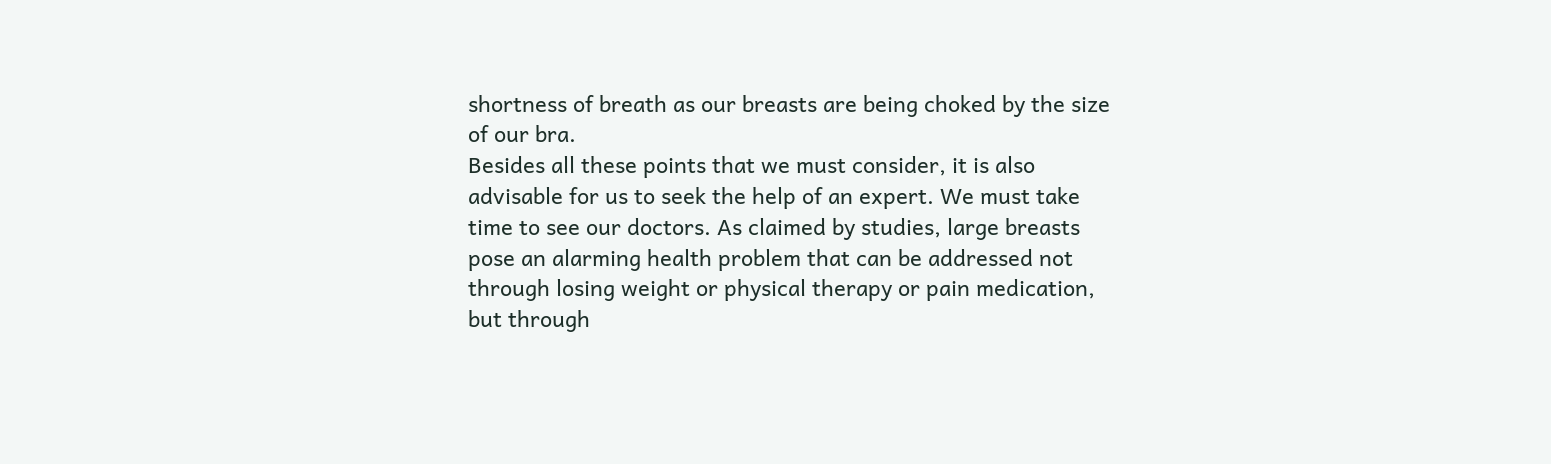shortness of breath as our breasts are being choked by the size of our bra.
Besides all these points that we must consider, it is also advisable for us to seek the help of an expert. We must take time to see our doctors. As claimed by studies, large breasts pose an alarming health problem that can be addressed not through losing weight or physical therapy or pain medication, but through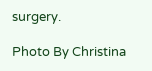surgery.

Photo By Christina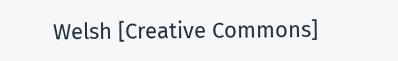Welsh [Creative Commons]